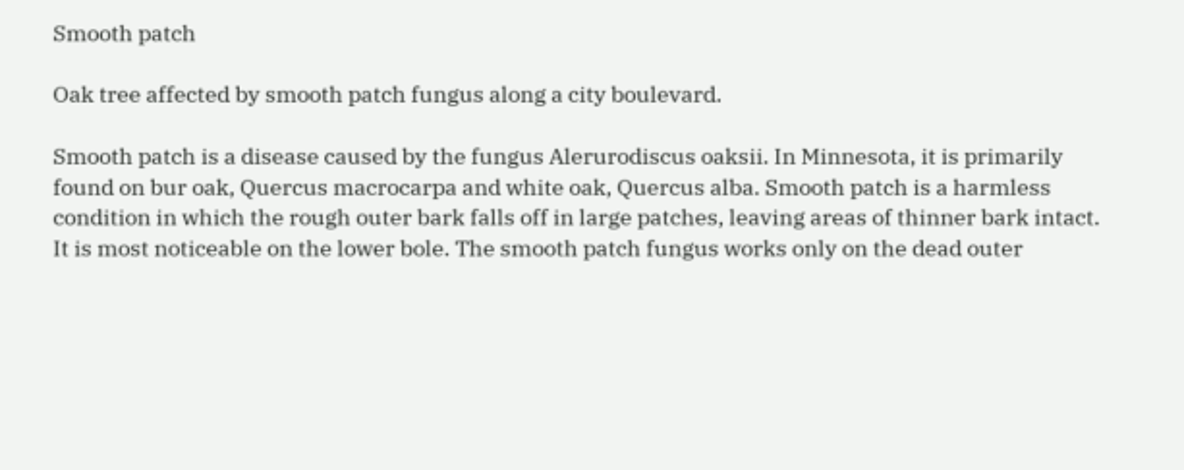Smooth patch

Oak tree affected by smooth patch fungus along a city boulevard.

Smooth patch is a disease caused by the fungus Alerurodiscus oaksii. In Minnesota, it is primarily found on bur oak, Quercus macrocarpa and white oak, Quercus alba. Smooth patch is a harmless condition in which the rough outer bark falls off in large patches, leaving areas of thinner bark intact. It is most noticeable on the lower bole. The smooth patch fungus works only on the dead outer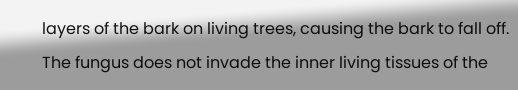layers of the bark on living trees, causing the bark to fall off. The fungus does not invade the inner living tissues of the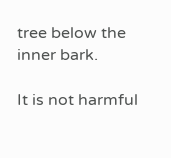tree below the inner bark.

It is not harmful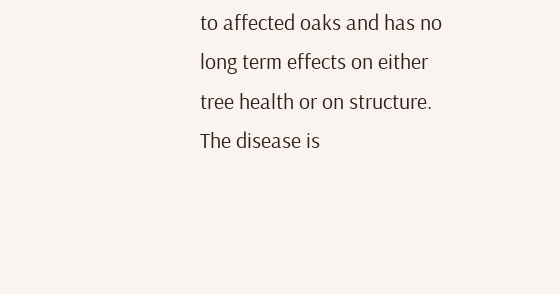to affected oaks and has no long term effects on either tree health or on structure. The disease is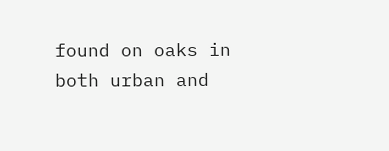found on oaks in both urban and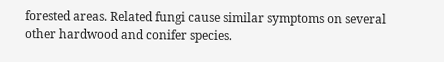forested areas. Related fungi cause similar symptoms on several other hardwood and conifer species.